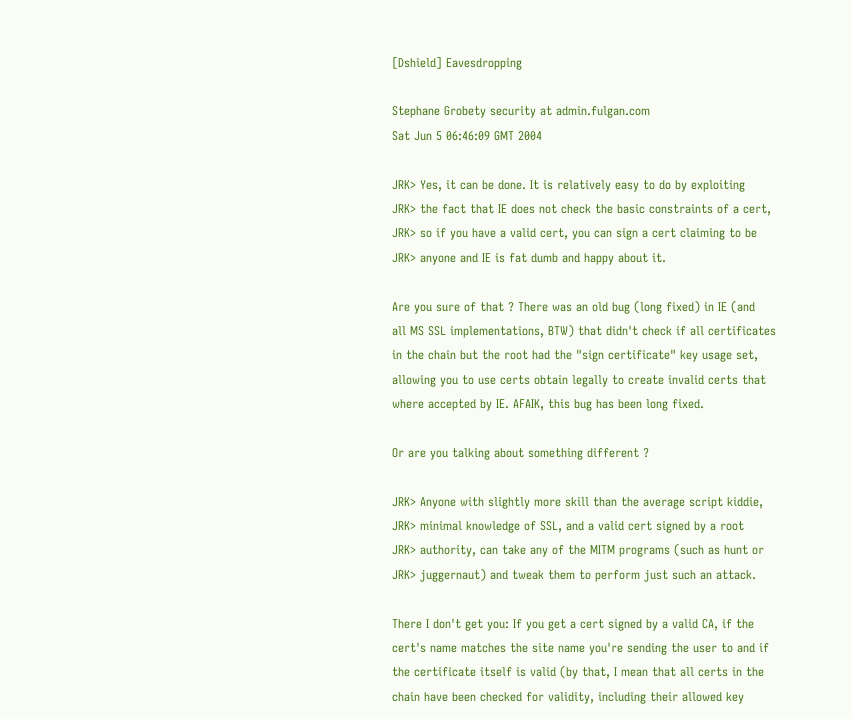[Dshield] Eavesdropping

Stephane Grobety security at admin.fulgan.com
Sat Jun 5 06:46:09 GMT 2004

JRK> Yes, it can be done. It is relatively easy to do by exploiting
JRK> the fact that IE does not check the basic constraints of a cert,
JRK> so if you have a valid cert, you can sign a cert claiming to be
JRK> anyone and IE is fat dumb and happy about it.

Are you sure of that ? There was an old bug (long fixed) in IE (and
all MS SSL implementations, BTW) that didn't check if all certificates
in the chain but the root had the "sign certificate" key usage set,
allowing you to use certs obtain legally to create invalid certs that
where accepted by IE. AFAIK, this bug has been long fixed.

Or are you talking about something different ?

JRK> Anyone with slightly more skill than the average script kiddie,
JRK> minimal knowledge of SSL, and a valid cert signed by a root
JRK> authority, can take any of the MITM programs (such as hunt or
JRK> juggernaut) and tweak them to perform just such an attack.

There I don't get you: If you get a cert signed by a valid CA, if the
cert's name matches the site name you're sending the user to and if
the certificate itself is valid (by that, I mean that all certs in the
chain have been checked for validity, including their allowed key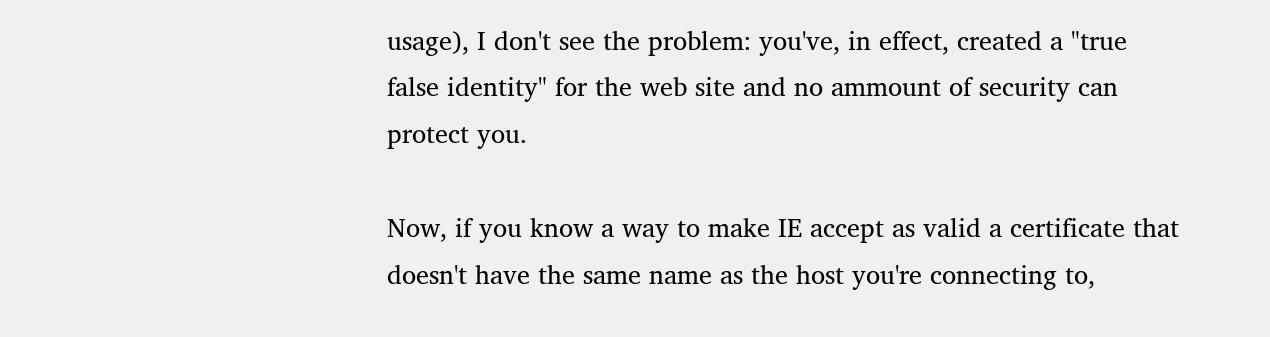usage), I don't see the problem: you've, in effect, created a "true
false identity" for the web site and no ammount of security can
protect you.

Now, if you know a way to make IE accept as valid a certificate that
doesn't have the same name as the host you're connecting to,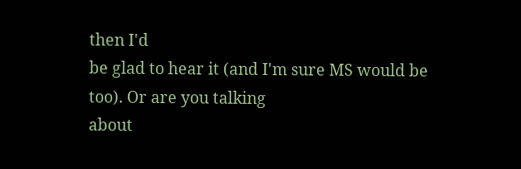then I'd
be glad to hear it (and I'm sure MS would be too). Or are you talking
about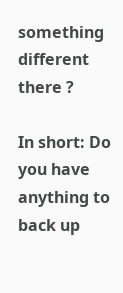something different there ?

In short: Do you have anything to back up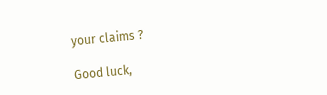your claims ?

Good luck,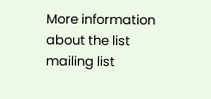More information about the list mailing list